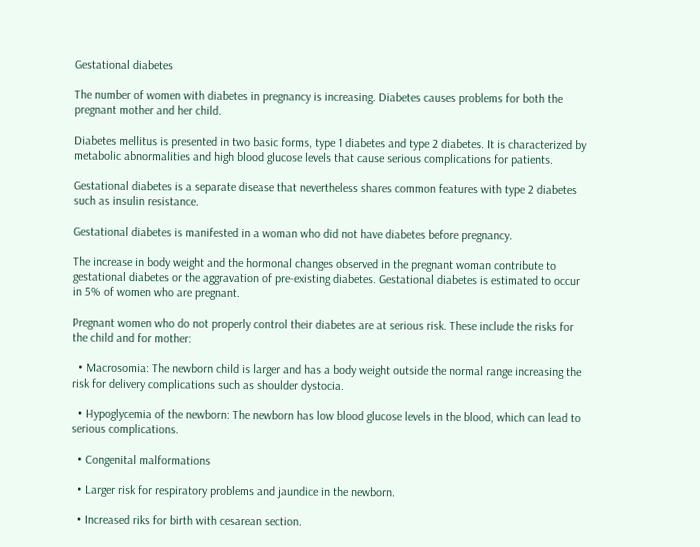Gestational diabetes

The number of women with diabetes in pregnancy is increasing. Diabetes causes problems for both the pregnant mother and her child.

Diabetes mellitus is presented in two basic forms, type 1 diabetes and type 2 diabetes. It is characterized by metabolic abnormalities and high blood glucose levels that cause serious complications for patients.

Gestational diabetes is a separate disease that nevertheless shares common features with type 2 diabetes such as insulin resistance.

Gestational diabetes is manifested in a woman who did not have diabetes before pregnancy.

The increase in body weight and the hormonal changes observed in the pregnant woman contribute to gestational diabetes or the aggravation of pre-existing diabetes. Gestational diabetes is estimated to occur in 5% of women who are pregnant.

Pregnant women who do not properly control their diabetes are at serious risk. These include the risks for the child and for mother:

  • Macrosomia: The newborn child is larger and has a body weight outside the normal range increasing the risk for delivery complications such as shoulder dystocia.

  • Hypoglycemia of the newborn: The newborn has low blood glucose levels in the blood, which can lead to serious complications.

  • Congenital malformations

  • Larger risk for respiratory problems and jaundice in the newborn.

  • Increased riks for birth with cesarean section.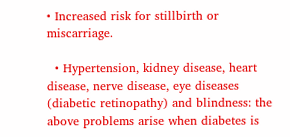• Increased risk for stillbirth or miscarriage.

  • Hypertension, kidney disease, heart disease, nerve disease, eye diseases (diabetic retinopathy) and blindness: the above problems arise when diabetes is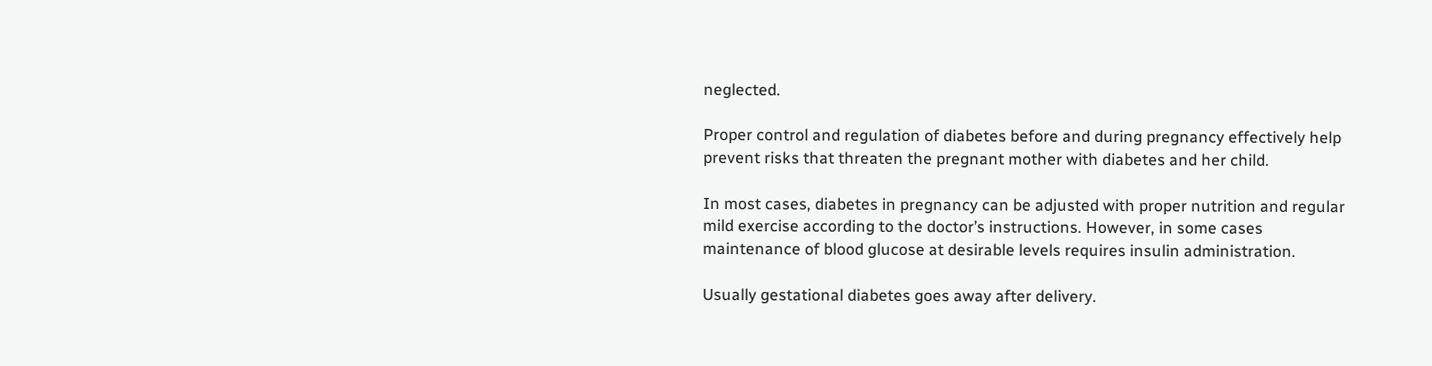neglected.

Proper control and regulation of diabetes before and during pregnancy effectively help prevent risks that threaten the pregnant mother with diabetes and her child.

In most cases, diabetes in pregnancy can be adjusted with proper nutrition and regular mild exercise according to the doctor’s instructions. However, in some cases maintenance of blood glucose at desirable levels requires insulin administration.

Usually gestational diabetes goes away after delivery.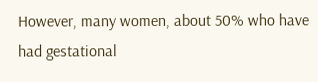However, many women, about 50% who have had gestational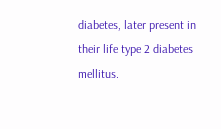diabetes, later present in their life type 2 diabetes mellitus.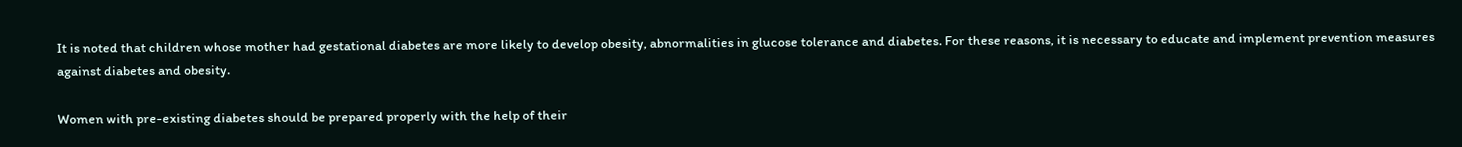It is noted that children whose mother had gestational diabetes are more likely to develop obesity, abnormalities in glucose tolerance and diabetes. For these reasons, it is necessary to educate and implement prevention measures against diabetes and obesity.

Women with pre-existing diabetes should be prepared properly with the help of their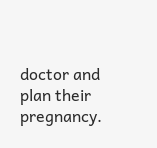doctor and plan their pregnancy.